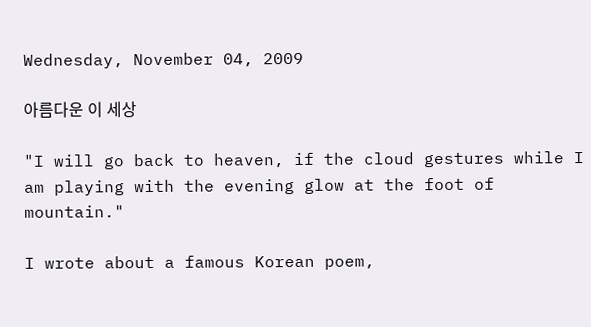Wednesday, November 04, 2009

아름다운 이 세상

"I will go back to heaven, if the cloud gestures while I am playing with the evening glow at the foot of mountain."

I wrote about a famous Korean poem,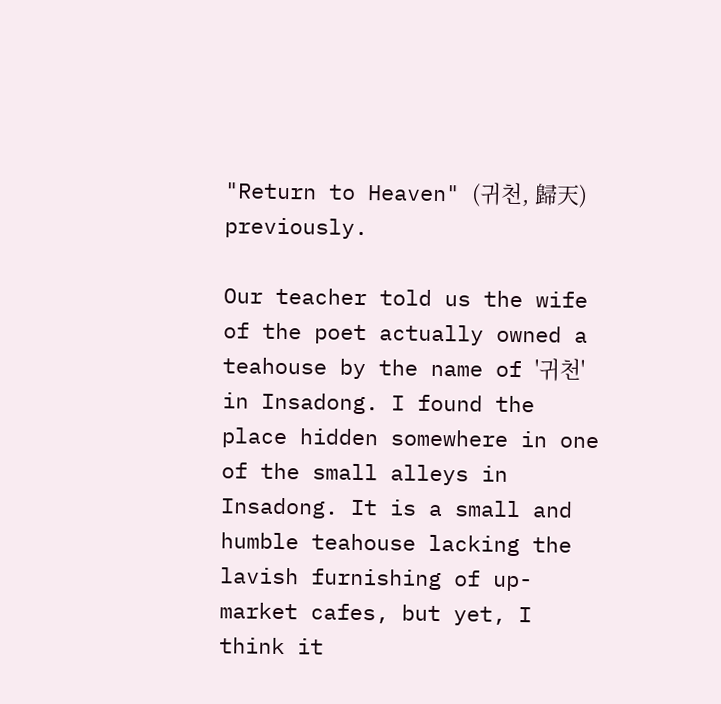"Return to Heaven" (귀천, 歸天) previously.

Our teacher told us the wife of the poet actually owned a teahouse by the name of '귀천' in Insadong. I found the place hidden somewhere in one of the small alleys in Insadong. It is a small and humble teahouse lacking the lavish furnishing of up-market cafes, but yet, I think it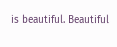is beautiful. Beautiful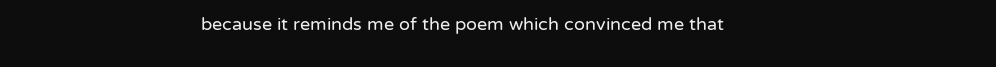because it reminds me of the poem which convinced me that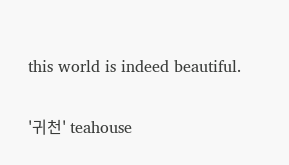this world is indeed beautiful.

'귀천' teahouse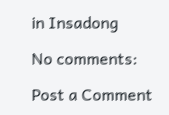in Insadong

No comments:

Post a Comment